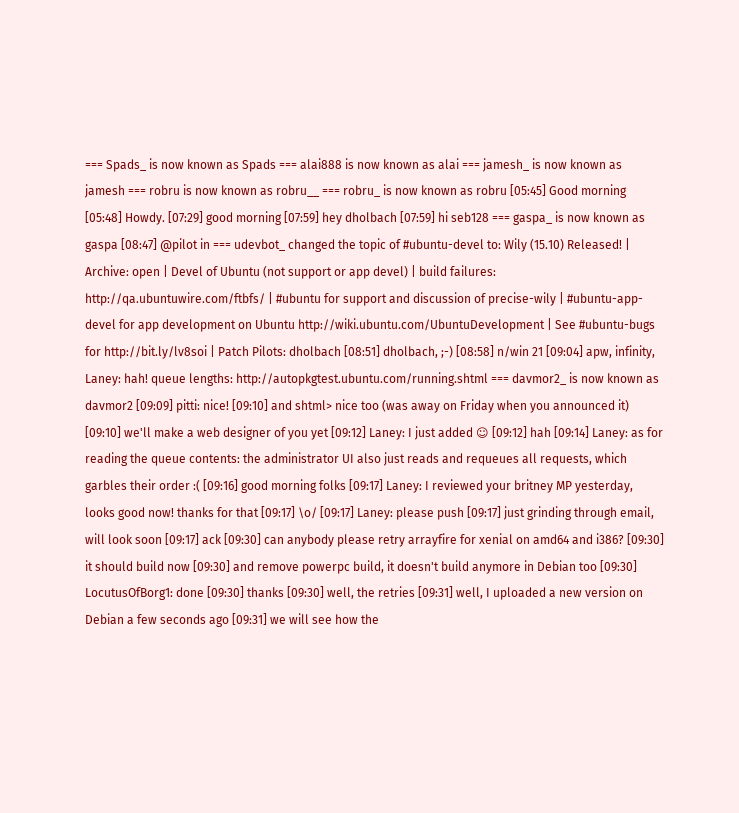=== Spads_ is now known as Spads === alai888 is now known as alai === jamesh_ is now known as jamesh === robru is now known as robru__ === robru_ is now known as robru [05:45] Good morning [05:48] Howdy. [07:29] good morning [07:59] hey dholbach [07:59] hi seb128 === gaspa_ is now known as gaspa [08:47] @pilot in === udevbot_ changed the topic of #ubuntu-devel to: Wily (15.10) Released! | Archive: open | Devel of Ubuntu (not support or app devel) | build failures: http://qa.ubuntuwire.com/ftbfs/ | #ubuntu for support and discussion of precise-wily | #ubuntu-app-devel for app development on Ubuntu http://wiki.ubuntu.com/UbuntuDevelopment | See #ubuntu-bugs for http://bit.ly/lv8soi | Patch Pilots: dholbach [08:51] dholbach, ;-) [08:58] n/win 21 [09:04] apw, infinity, Laney: hah! queue lengths: http://autopkgtest.ubuntu.com/running.shtml === davmor2_ is now known as davmor2 [09:09] pitti: nice! [09:10] and shtml> nice too (was away on Friday when you announced it) [09:10] we'll make a web designer of you yet [09:12] Laney: I just added ☺ [09:12] hah [09:14] Laney: as for reading the queue contents: the administrator UI also just reads and requeues all requests, which garbles their order :( [09:16] good morning folks [09:17] Laney: I reviewed your britney MP yesterday, looks good now! thanks for that [09:17] \o/ [09:17] Laney: please push [09:17] just grinding through email, will look soon [09:17] ack [09:30] can anybody please retry arrayfire for xenial on amd64 and i386? [09:30] it should build now [09:30] and remove powerpc build, it doesn't build anymore in Debian too [09:30] LocutusOfBorg1: done [09:30] thanks [09:30] well, the retries [09:31] well, I uploaded a new version on Debian a few seconds ago [09:31] we will see how the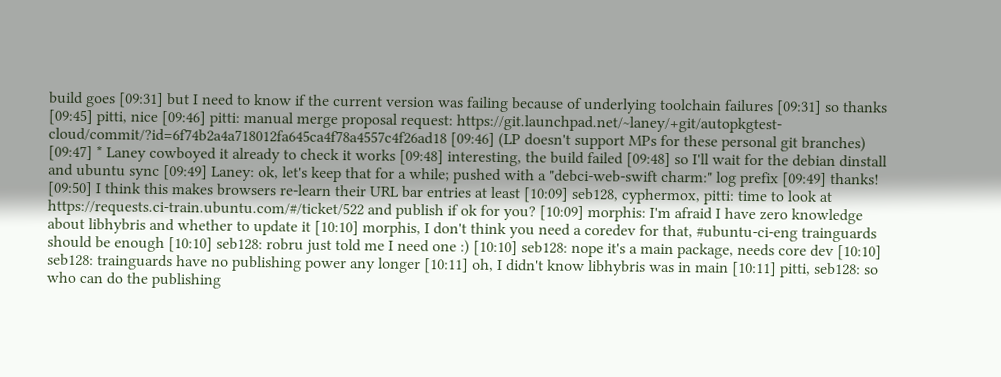build goes [09:31] but I need to know if the current version was failing because of underlying toolchain failures [09:31] so thanks [09:45] pitti, nice [09:46] pitti: manual merge proposal request: https://git.launchpad.net/~laney/+git/autopkgtest-cloud/commit/?id=6f74b2a4a718012fa645ca4f78a4557c4f26ad18 [09:46] (LP doesn't support MPs for these personal git branches) [09:47] * Laney cowboyed it already to check it works [09:48] interesting, the build failed [09:48] so I'll wait for the debian dinstall and ubuntu sync [09:49] Laney: ok, let's keep that for a while; pushed with a "debci-web-swift charm:" log prefix [09:49] thanks! [09:50] I think this makes browsers re-learn their URL bar entries at least [10:09] seb128, cyphermox, pitti: time to look at https://requests.ci-train.ubuntu.com/#/ticket/522 and publish if ok for you? [10:09] morphis: I'm afraid I have zero knowledge about libhybris and whether to update it [10:10] morphis, I don't think you need a coredev for that, #ubuntu-ci-eng trainguards should be enough [10:10] seb128: robru just told me I need one :) [10:10] seb128: nope it's a main package, needs core dev [10:10] seb128: trainguards have no publishing power any longer [10:11] oh, I didn't know libhybris was in main [10:11] pitti, seb128: so who can do the publishing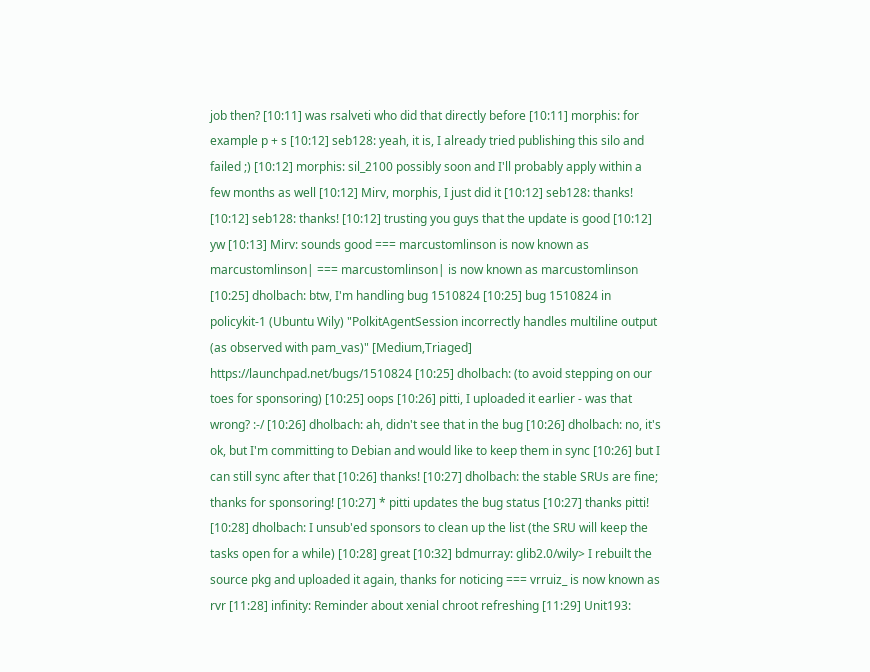job then? [10:11] was rsalveti who did that directly before [10:11] morphis: for example p + s [10:12] seb128: yeah, it is, I already tried publishing this silo and failed ;) [10:12] morphis: sil_2100 possibly soon and I'll probably apply within a few months as well [10:12] Mirv, morphis, I just did it [10:12] seb128: thanks! [10:12] seb128: thanks! [10:12] trusting you guys that the update is good [10:12] yw [10:13] Mirv: sounds good === marcustomlinson is now known as marcustomlinson| === marcustomlinson| is now known as marcustomlinson [10:25] dholbach: btw, I'm handling bug 1510824 [10:25] bug 1510824 in policykit-1 (Ubuntu Wily) "PolkitAgentSession incorrectly handles multiline output (as observed with pam_vas)" [Medium,Triaged] https://launchpad.net/bugs/1510824 [10:25] dholbach: (to avoid stepping on our toes for sponsoring) [10:25] oops [10:26] pitti, I uploaded it earlier - was that wrong? :-/ [10:26] dholbach: ah, didn't see that in the bug [10:26] dholbach: no, it's ok, but I'm committing to Debian and would like to keep them in sync [10:26] but I can still sync after that [10:26] thanks! [10:27] dholbach: the stable SRUs are fine; thanks for sponsoring! [10:27] * pitti updates the bug status [10:27] thanks pitti! [10:28] dholbach: I unsub'ed sponsors to clean up the list (the SRU will keep the tasks open for a while) [10:28] great [10:32] bdmurray: glib2.0/wily> I rebuilt the source pkg and uploaded it again, thanks for noticing === vrruiz_ is now known as rvr [11:28] infinity: Reminder about xenial chroot refreshing [11:29] Unit193: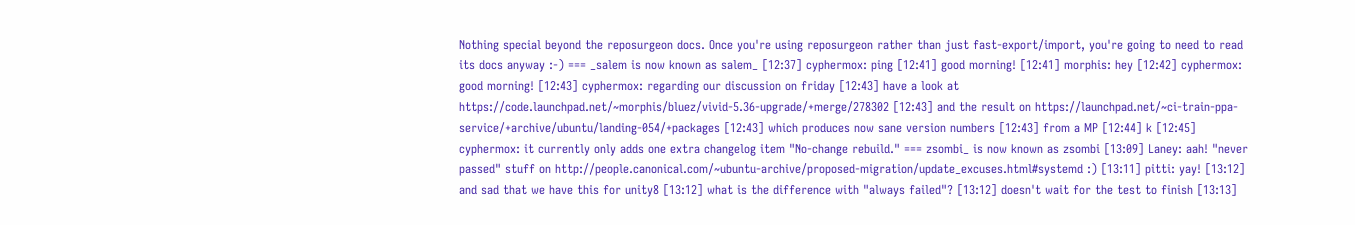Nothing special beyond the reposurgeon docs. Once you're using reposurgeon rather than just fast-export/import, you're going to need to read its docs anyway :-) === _salem is now known as salem_ [12:37] cyphermox: ping [12:41] good morning! [12:41] morphis: hey [12:42] cyphermox: good morning! [12:43] cyphermox: regarding our discussion on friday [12:43] have a look at https://code.launchpad.net/~morphis/bluez/vivid-5.36-upgrade/+merge/278302 [12:43] and the result on https://launchpad.net/~ci-train-ppa-service/+archive/ubuntu/landing-054/+packages [12:43] which produces now sane version numbers [12:43] from a MP [12:44] k [12:45] cyphermox: it currently only adds one extra changelog item "No-change rebuild." === zsombi_ is now known as zsombi [13:09] Laney: aah! "never passed" stuff on http://people.canonical.com/~ubuntu-archive/proposed-migration/update_excuses.html#systemd :) [13:11] pitti: yay! [13:12] and sad that we have this for unity8 [13:12] what is the difference with "always failed"? [13:12] doesn't wait for the test to finish [13:13]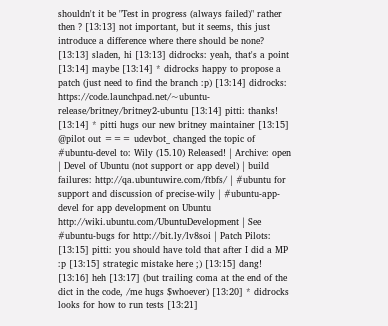shouldn't it be "Test in progress (always failed)" rather then ? [13:13] not important, but it seems, this just introduce a difference where there should be none? [13:13] sladen, hi [13:13] didrocks: yeah, that's a point [13:14] maybe [13:14] * didrocks happy to propose a patch (just need to find the branch :p) [13:14] didrocks: https://code.launchpad.net/~ubuntu-release/britney/britney2-ubuntu [13:14] pitti: thanks! [13:14] * pitti hugs our new britney maintainer [13:15] @pilot out === udevbot_ changed the topic of #ubuntu-devel to: Wily (15.10) Released! | Archive: open | Devel of Ubuntu (not support or app devel) | build failures: http://qa.ubuntuwire.com/ftbfs/ | #ubuntu for support and discussion of precise-wily | #ubuntu-app-devel for app development on Ubuntu http://wiki.ubuntu.com/UbuntuDevelopment | See #ubuntu-bugs for http://bit.ly/lv8soi | Patch Pilots: [13:15] pitti: you should have told that after I did a MP :p [13:15] strategic mistake here ;) [13:15] dang! [13:16] heh [13:17] (but trailing coma at the end of the dict in the code, /me hugs $whoever) [13:20] * didrocks looks for how to run tests [13:21]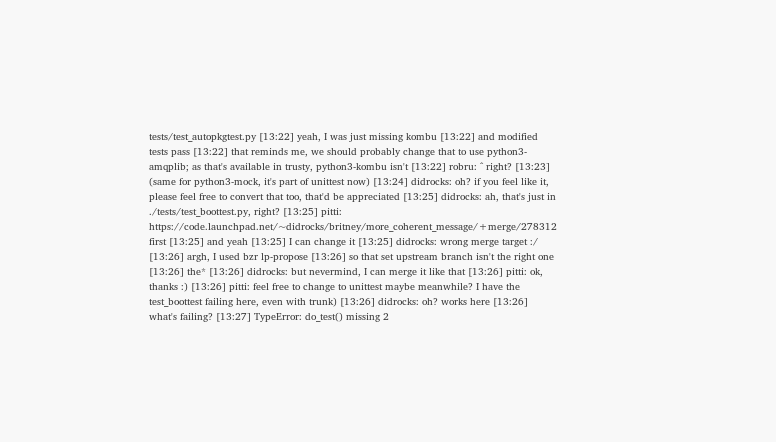tests/test_autopkgtest.py [13:22] yeah, I was just missing kombu [13:22] and modified tests pass [13:22] that reminds me, we should probably change that to use python3-amqplib; as that's available in trusty, python3-kombu isn't [13:22] robru: ^ right? [13:23] (same for python3-mock, it's part of unittest now) [13:24] didrocks: oh? if you feel like it, please feel free to convert that too, that'd be appreciated [13:25] didrocks: ah, that's just in ./tests/test_boottest.py, right? [13:25] pitti: https://code.launchpad.net/~didrocks/britney/more_coherent_message/+merge/278312 first [13:25] and yeah [13:25] I can change it [13:25] didrocks: wrong merge target :/ [13:26] argh, I used bzr lp-propose [13:26] so that set upstream branch isn't the right one [13:26] the* [13:26] didrocks: but nevermind, I can merge it like that [13:26] pitti: ok, thanks :) [13:26] pitti: feel free to change to unittest maybe meanwhile? I have the test_boottest failing here, even with trunk) [13:26] didrocks: oh? works here [13:26] what's failing? [13:27] TypeError: do_test() missing 2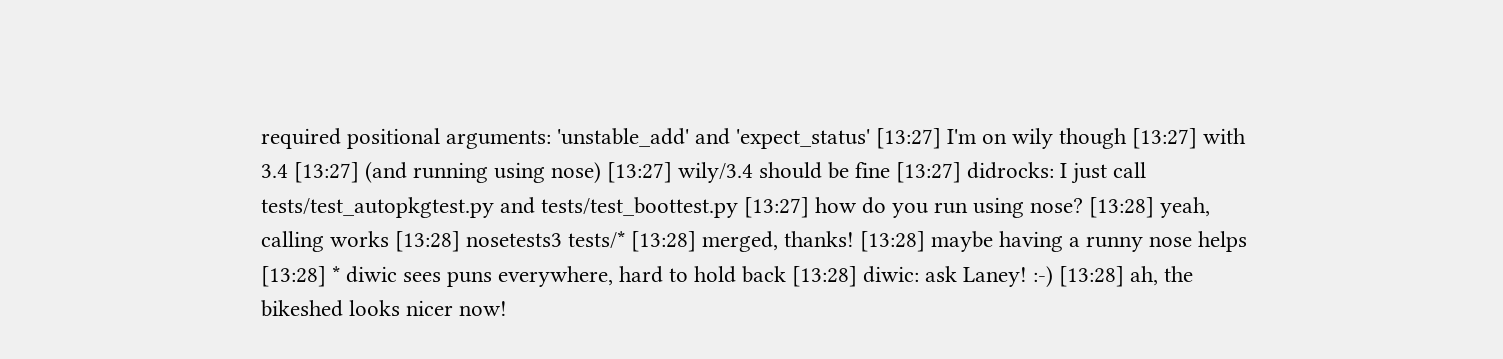required positional arguments: 'unstable_add' and 'expect_status' [13:27] I'm on wily though [13:27] with 3.4 [13:27] (and running using nose) [13:27] wily/3.4 should be fine [13:27] didrocks: I just call tests/test_autopkgtest.py and tests/test_boottest.py [13:27] how do you run using nose? [13:28] yeah, calling works [13:28] nosetests3 tests/* [13:28] merged, thanks! [13:28] maybe having a runny nose helps [13:28] * diwic sees puns everywhere, hard to hold back [13:28] diwic: ask Laney! :-) [13:28] ah, the bikeshed looks nicer now!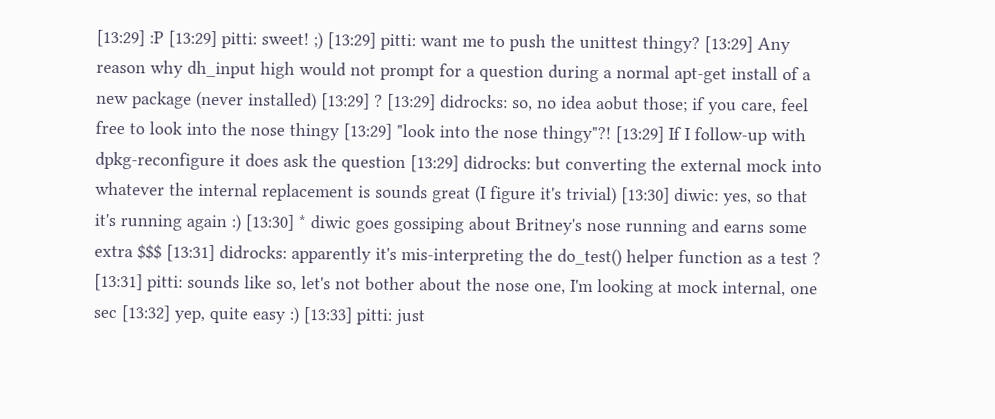[13:29] :P [13:29] pitti: sweet! ;) [13:29] pitti: want me to push the unittest thingy? [13:29] Any reason why dh_input high would not prompt for a question during a normal apt-get install of a new package (never installed) [13:29] ? [13:29] didrocks: so, no idea aobut those; if you care, feel free to look into the nose thingy [13:29] "look into the nose thingy"?! [13:29] If I follow-up with dpkg-reconfigure it does ask the question [13:29] didrocks: but converting the external mock into whatever the internal replacement is sounds great (I figure it's trivial) [13:30] diwic: yes, so that it's running again :) [13:30] * diwic goes gossiping about Britney's nose running and earns some extra $$$ [13:31] didrocks: apparently it's mis-interpreting the do_test() helper function as a test ? [13:31] pitti: sounds like so, let's not bother about the nose one, I'm looking at mock internal, one sec [13:32] yep, quite easy :) [13:33] pitti: just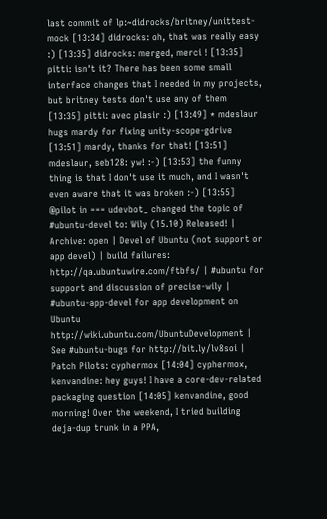last commit of lp:~didrocks/britney/unittest-mock [13:34] didrocks: oh, that was really easy :) [13:35] didrocks: merged, merci ! [13:35] pitti: isn't it? There has been some small interface changes that I needed in my projects, but britney tests don't use any of them [13:35] pitti: avec plasir :) [13:49] * mdeslaur hugs mardy for fixing unity-scope-gdrive [13:51] mardy, thanks for that! [13:51] mdeslaur, seb128: yw! :-) [13:53] the funny thing is that I don't use it much, and I wasn't even aware that it was broken :-) [13:55] @pilot in === udevbot_ changed the topic of #ubuntu-devel to: Wily (15.10) Released! | Archive: open | Devel of Ubuntu (not support or app devel) | build failures: http://qa.ubuntuwire.com/ftbfs/ | #ubuntu for support and discussion of precise-wily | #ubuntu-app-devel for app development on Ubuntu http://wiki.ubuntu.com/UbuntuDevelopment | See #ubuntu-bugs for http://bit.ly/lv8soi | Patch Pilots: cyphermox [14:04] cyphermox, kenvandine: hey guys! I have a core-dev-related packaging question [14:05] kenvandine, good morning! Over the weekend, I tried building deja-dup trunk in a PPA,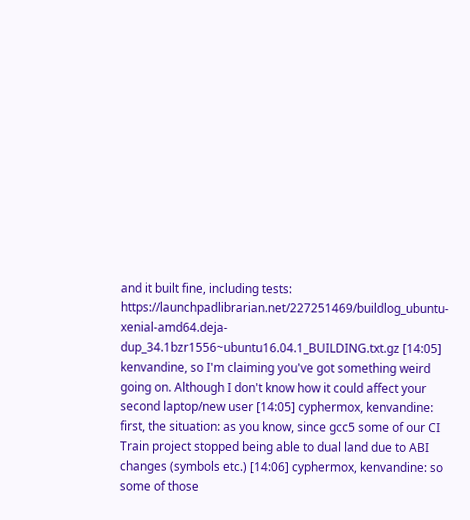and it built fine, including tests: https://launchpadlibrarian.net/227251469/buildlog_ubuntu-xenial-amd64.deja-dup_34.1bzr1556~ubuntu16.04.1_BUILDING.txt.gz [14:05] kenvandine, so I'm claiming you've got something weird going on. Although I don't know how it could affect your second laptop/new user [14:05] cyphermox, kenvandine: first, the situation: as you know, since gcc5 some of our CI Train project stopped being able to dual land due to ABI changes (symbols etc.) [14:06] cyphermox, kenvandine: so some of those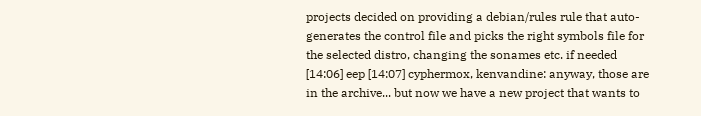projects decided on providing a debian/rules rule that auto-generates the control file and picks the right symbols file for the selected distro, changing the sonames etc. if needed [14:06] eep [14:07] cyphermox, kenvandine: anyway, those are in the archive... but now we have a new project that wants to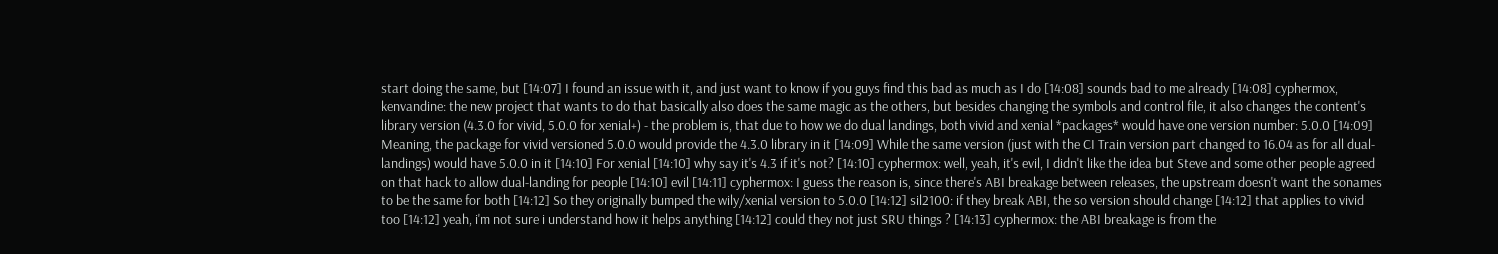start doing the same, but [14:07] I found an issue with it, and just want to know if you guys find this bad as much as I do [14:08] sounds bad to me already [14:08] cyphermox, kenvandine: the new project that wants to do that basically also does the same magic as the others, but besides changing the symbols and control file, it also changes the content's library version (4.3.0 for vivid, 5.0.0 for xenial+) - the problem is, that due to how we do dual landings, both vivid and xenial *packages* would have one version number: 5.0.0 [14:09] Meaning, the package for vivid versioned 5.0.0 would provide the 4.3.0 library in it [14:09] While the same version (just with the CI Train version part changed to 16.04 as for all dual-landings) would have 5.0.0 in it [14:10] For xenial [14:10] why say it's 4.3 if it's not? [14:10] cyphermox: well, yeah, it's evil, I didn't like the idea but Steve and some other people agreed on that hack to allow dual-landing for people [14:10] evil [14:11] cyphermox: I guess the reason is, since there's ABI breakage between releases, the upstream doesn't want the sonames to be the same for both [14:12] So they originally bumped the wily/xenial version to 5.0.0 [14:12] sil2100: if they break ABI, the so version should change [14:12] that applies to vivid too [14:12] yeah, i'm not sure i understand how it helps anything [14:12] could they not just SRU things ? [14:13] cyphermox: the ABI breakage is from the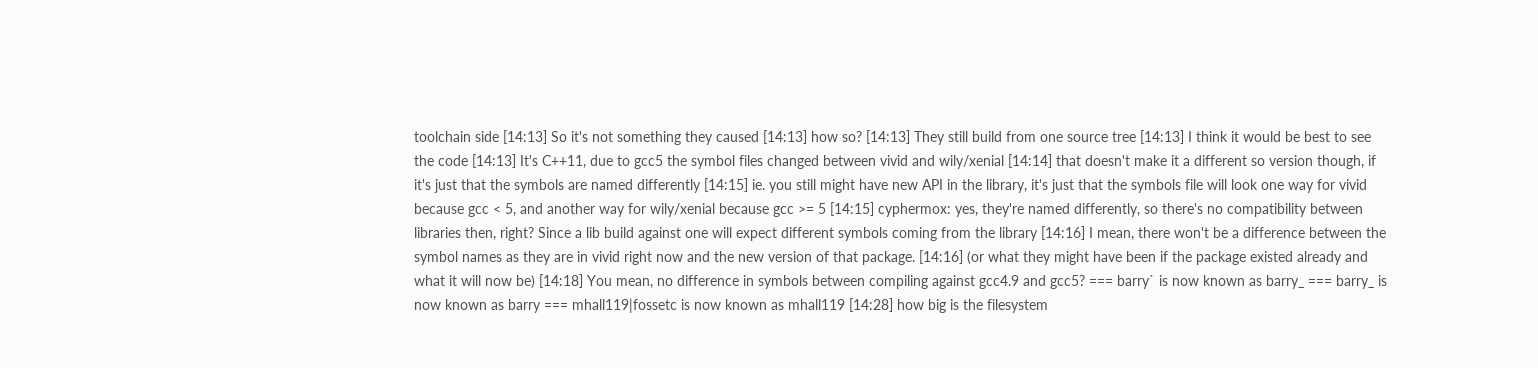toolchain side [14:13] So it's not something they caused [14:13] how so? [14:13] They still build from one source tree [14:13] I think it would be best to see the code [14:13] It's C++11, due to gcc5 the symbol files changed between vivid and wily/xenial [14:14] that doesn't make it a different so version though, if it's just that the symbols are named differently [14:15] ie. you still might have new API in the library, it's just that the symbols file will look one way for vivid because gcc < 5, and another way for wily/xenial because gcc >= 5 [14:15] cyphermox: yes, they're named differently, so there's no compatibility between libraries then, right? Since a lib build against one will expect different symbols coming from the library [14:16] I mean, there won't be a difference between the symbol names as they are in vivid right now and the new version of that package. [14:16] (or what they might have been if the package existed already and what it will now be) [14:18] You mean, no difference in symbols between compiling against gcc4.9 and gcc5? === barry` is now known as barry_ === barry_ is now known as barry === mhall119|fossetc is now known as mhall119 [14:28] how big is the filesystem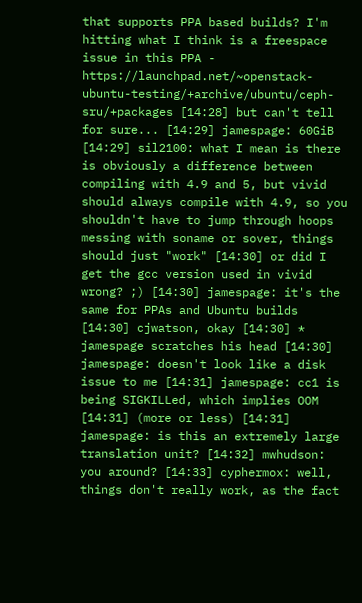that supports PPA based builds? I'm hitting what I think is a freespace issue in this PPA - https://launchpad.net/~openstack-ubuntu-testing/+archive/ubuntu/ceph-sru/+packages [14:28] but can't tell for sure... [14:29] jamespage: 60GiB [14:29] sil2100: what I mean is there is obviously a difference between compiling with 4.9 and 5, but vivid should always compile with 4.9, so you shouldn't have to jump through hoops messing with soname or sover, things should just "work" [14:30] or did I get the gcc version used in vivid wrong? ;) [14:30] jamespage: it's the same for PPAs and Ubuntu builds [14:30] cjwatson, okay [14:30] * jamespage scratches his head [14:30] jamespage: doesn't look like a disk issue to me [14:31] jamespage: cc1 is being SIGKILLed, which implies OOM [14:31] (more or less) [14:31] jamespage: is this an extremely large translation unit? [14:32] mwhudson: you around? [14:33] cyphermox: well, things don't really work, as the fact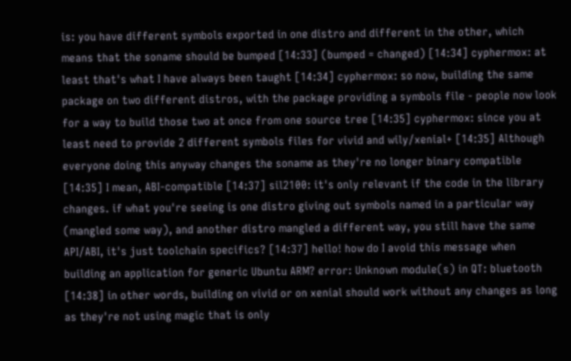is: you have different symbols exported in one distro and different in the other, which means that the soname should be bumped [14:33] (bumped = changed) [14:34] cyphermox: at least that's what I have always been taught [14:34] cyphermox: so now, building the same package on two different distros, with the package providing a symbols file - people now look for a way to build those two at once from one source tree [14:35] cyphermox: since you at least need to provide 2 different symbols files for vivid and wily/xenial+ [14:35] Although everyone doing this anyway changes the soname as they're no longer binary compatible [14:35] I mean, ABI-compatible [14:37] sil2100: it's only relevant if the code in the library changes. if what you're seeing is one distro giving out symbols named in a particular way (mangled some way), and another distro mangled a different way, you still have the same API/ABI, it's just toolchain specifics? [14:37] hello! how do I avoid this message when building an application for generic Ubuntu ARM? error: Unknown module(s) in QT: bluetooth [14:38] in other words, building on vivid or on xenial should work without any changes as long as they're not using magic that is only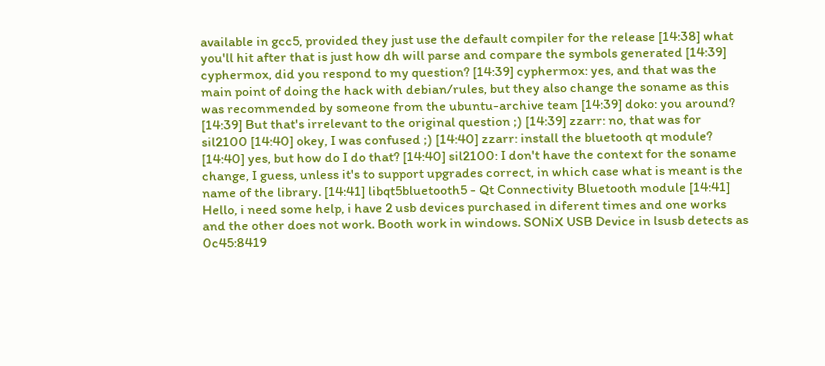available in gcc5, provided they just use the default compiler for the release [14:38] what you'll hit after that is just how dh will parse and compare the symbols generated [14:39] cyphermox, did you respond to my question? [14:39] cyphermox: yes, and that was the main point of doing the hack with debian/rules, but they also change the soname as this was recommended by someone from the ubuntu-archive team [14:39] doko: you around? [14:39] But that's irrelevant to the original question ;) [14:39] zzarr: no, that was for sil2100 [14:40] okey, I was confused ;) [14:40] zzarr: install the bluetooth qt module? [14:40] yes, but how do I do that? [14:40] sil2100: I don't have the context for the soname change, I guess, unless it's to support upgrades correct, in which case what is meant is the name of the library. [14:41] libqt5bluetooth5 - Qt Connectivity Bluetooth module [14:41] Hello, i need some help, i have 2 usb devices purchased in diferent times and one works and the other does not work. Booth work in windows. SONiX USB Device in lsusb detects as 0c45:8419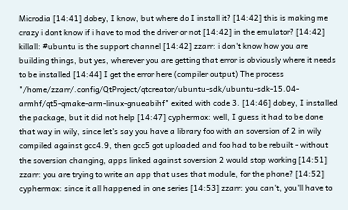Microdia [14:41] dobey, I know, but where do I install it? [14:42] this is making me crazy i dont know if i have to mod the driver or not [14:42] in the emulator? [14:42] killall: #ubuntu is the support channel [14:42] zzarr: i don't know how you are building things, but yes, wherever you are getting that error is obviously where it needs to be installed [14:44] I get the error here (compiler output) The process "/home/zzarr/.config/QtProject/qtcreator/ubuntu-sdk/ubuntu-sdk-15.04-armhf/qt5-qmake-arm-linux-gnueabihf" exited with code 3. [14:46] dobey, I installed the package, but it did not help [14:47] cyphermox: well, I guess it had to be done that way in wily, since let's say you have a library foo with an soversion of 2 in wily compiled against gcc4.9, then gcc5 got uploaded and foo had to be rebuilt - without the soversion changing, apps linked against soversion 2 would stop working [14:51] zzarr: you are trying to write an app that uses that module, for the phone? [14:52] cyphermox: since it all happened in one series [14:53] zzarr: you can't, you'll have to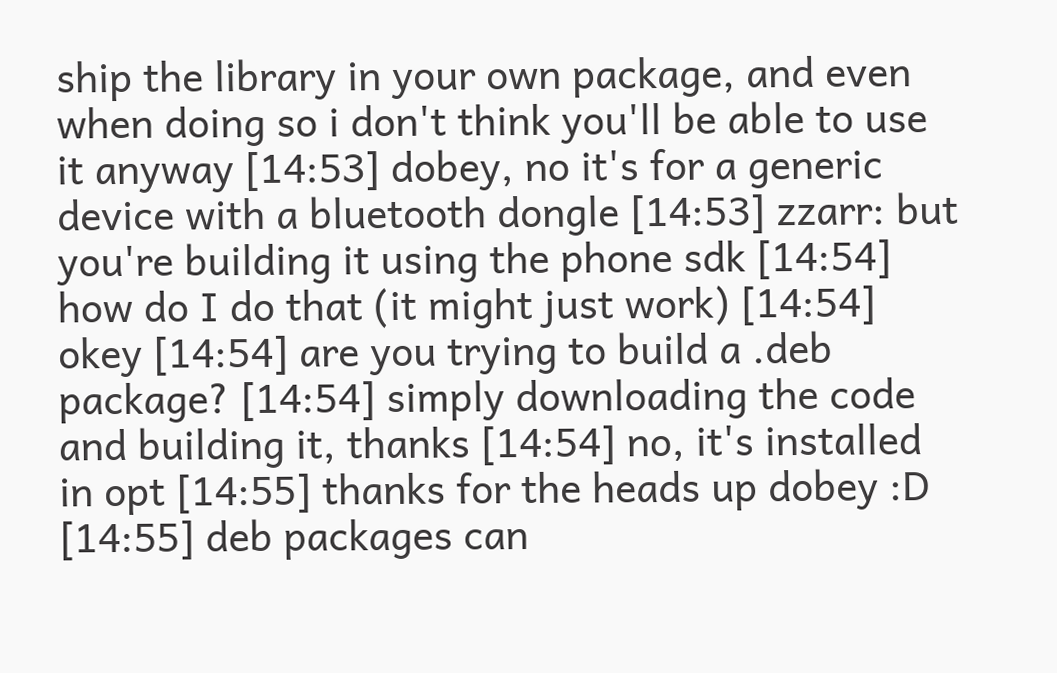ship the library in your own package, and even when doing so i don't think you'll be able to use it anyway [14:53] dobey, no it's for a generic device with a bluetooth dongle [14:53] zzarr: but you're building it using the phone sdk [14:54] how do I do that (it might just work) [14:54] okey [14:54] are you trying to build a .deb package? [14:54] simply downloading the code and building it, thanks [14:54] no, it's installed in opt [14:55] thanks for the heads up dobey :D [14:55] deb packages can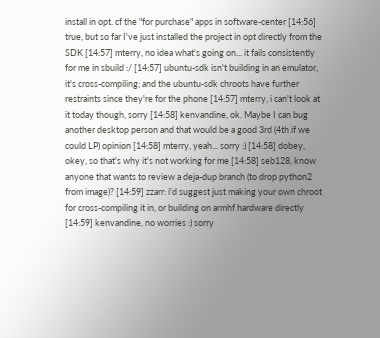install in opt. cf the "for purchase" apps in software-center [14:56] true, but so far I've just installed the project in opt directly from the SDK [14:57] mterry, no idea what's going on... it fails consistently for me in sbuild :/ [14:57] ubuntu-sdk isn't building in an emulator, it's cross-compiling; and the ubuntu-sdk chroots have further restraints since they're for the phone [14:57] mterry, i can't look at it today though, sorry [14:58] kenvandine, ok. Maybe I can bug another desktop person and that would be a good 3rd (4th if we could LP) opinion [14:58] mterry, yeah... sorry :) [14:58] dobey, okey, so that's why it's not working for me [14:58] seb128, know anyone that wants to review a deja-dup branch (to drop python2 from image)? [14:59] zzarr: i'd suggest just making your own chroot for cross-compiling it in, or building on armhf hardware directly [14:59] kenvandine, no worries :) sorry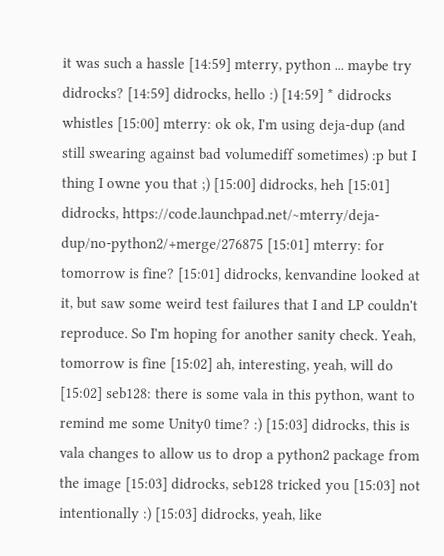it was such a hassle [14:59] mterry, python ... maybe try didrocks? [14:59] didrocks, hello :) [14:59] * didrocks whistles [15:00] mterry: ok ok, I'm using deja-dup (and still swearing against bad volumediff sometimes) :p but I thing I owne you that ;) [15:00] didrocks, heh [15:01] didrocks, https://code.launchpad.net/~mterry/deja-dup/no-python2/+merge/276875 [15:01] mterry: for tomorrow is fine? [15:01] didrocks, kenvandine looked at it, but saw some weird test failures that I and LP couldn't reproduce. So I'm hoping for another sanity check. Yeah, tomorrow is fine [15:02] ah, interesting, yeah, will do [15:02] seb128: there is some vala in this python, want to remind me some Unity0 time? :) [15:03] didrocks, this is vala changes to allow us to drop a python2 package from the image [15:03] didrocks, seb128 tricked you [15:03] not intentionally :) [15:03] didrocks, yeah, like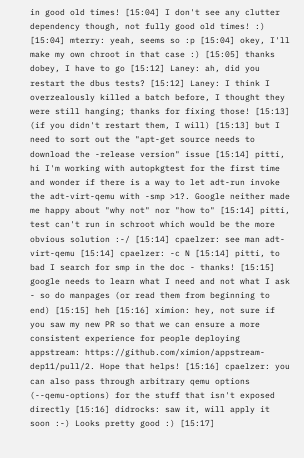in good old times! [15:04] I don't see any clutter dependency though, not fully good old times! :) [15:04] mterry: yeah, seems so :p [15:04] okey, I'll make my own chroot in that case :) [15:05] thanks dobey, I have to go [15:12] Laney: ah, did you restart the dbus tests? [15:12] Laney: I think I overzealously killed a batch before, I thought they were still hanging; thanks for fixing those! [15:13] (if you didn't restart them, I will) [15:13] but I need to sort out the "apt-get source needs to download the -release version" issue [15:14] pitti, hi I'm working with autopkgtest for the first time and wonder if there is a way to let adt-run invoke the adt-virt-qemu with -smp >1?. Google neither made me happy about "why not" nor "how to" [15:14] pitti, test can't run in schroot which would be the more obvious solution :-/ [15:14] cpaelzer: see man adt-virt-qemu [15:14] cpaelzer: -c N [15:14] pitti, to bad I search for smp in the doc - thanks! [15:15] google needs to learn what I need and not what I ask - so do manpages (or read them from beginning to end) [15:15] heh [15:16] ximion: hey, not sure if you saw my new PR so that we can ensure a more consistent experience for people deploying appstream: https://github.com/ximion/appstream-dep11/pull/2. Hope that helps! [15:16] cpaelzer: you can also pass through arbitrary qemu options (--qemu-options) for the stuff that isn't exposed directly [15:16] didrocks: saw it, will apply it soon :-) Looks pretty good :) [15:17]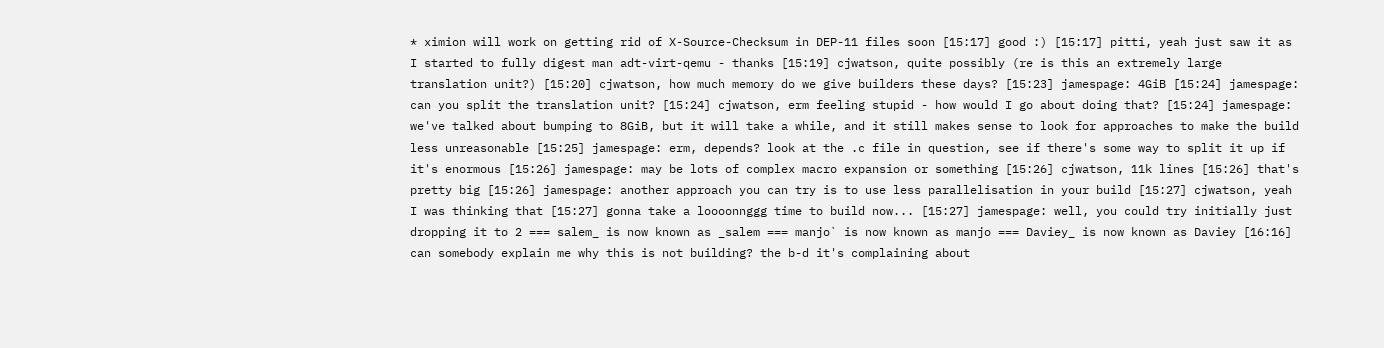* ximion will work on getting rid of X-Source-Checksum in DEP-11 files soon [15:17] good :) [15:17] pitti, yeah just saw it as I started to fully digest man adt-virt-qemu - thanks [15:19] cjwatson, quite possibly (re is this an extremely large translation unit?) [15:20] cjwatson, how much memory do we give builders these days? [15:23] jamespage: 4GiB [15:24] jamespage: can you split the translation unit? [15:24] cjwatson, erm feeling stupid - how would I go about doing that? [15:24] jamespage: we've talked about bumping to 8GiB, but it will take a while, and it still makes sense to look for approaches to make the build less unreasonable [15:25] jamespage: erm, depends? look at the .c file in question, see if there's some way to split it up if it's enormous [15:26] jamespage: may be lots of complex macro expansion or something [15:26] cjwatson, 11k lines [15:26] that's pretty big [15:26] jamespage: another approach you can try is to use less parallelisation in your build [15:27] cjwatson, yeah I was thinking that [15:27] gonna take a loooonnggg time to build now... [15:27] jamespage: well, you could try initially just dropping it to 2 === salem_ is now known as _salem === manjo` is now known as manjo === Daviey_ is now known as Daviey [16:16] can somebody explain me why this is not building? the b-d it's complaining about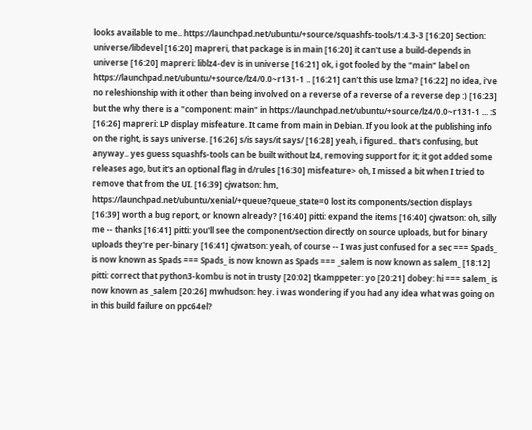looks available to me.. https://launchpad.net/ubuntu/+source/squashfs-tools/1:4.3-3 [16:20] Section: universe/libdevel [16:20] mapreri, that package is in main [16:20] it can't use a build-depends in universe [16:20] mapreri: liblz4-dev is in universe [16:21] ok, i got fooled by the "main" label on https://launchpad.net/ubuntu/+source/lz4/0.0~r131-1 .. [16:21] can't this use lzma? [16:22] no idea, i've no releshionship with it other than being involved on a reverse of a reverse of a reverse dep :) [16:23] but the why there is a "component: main" in https://launchpad.net/ubuntu/+source/lz4/0.0~r131-1 ... :S [16:26] mapreri: LP display misfeature. It came from main in Debian. If you look at the publishing info on the right, is says universe. [16:26] s/is says/it says/ [16:28] yeah, i figured.. that's confusing, but anyway.. yes guess squashfs-tools can be built without lz4, removing support for it; it got added some releases ago, but it's an optional flag in d/rules [16:30] misfeature> oh, I missed a bit when I tried to remove that from the UI. [16:39] cjwatson: hm, https://launchpad.net/ubuntu/xenial/+queue?queue_state=0 lost its components/section displays [16:39] worth a bug report, or known already? [16:40] pitti: expand the items [16:40] cjwatson: oh, silly me -- thanks [16:41] pitti: you'll see the component/section directly on source uploads, but for binary uploads they're per-binary [16:41] cjwatson: yeah, of course -- I was just confused for a sec === Spads_ is now known as Spads === Spads_ is now known as Spads === _salem is now known as salem_ [18:12] pitti: correct that python3-kombu is not in trusty [20:02] tkamppeter: yo [20:21] dobey: hi === salem_ is now known as _salem [20:26] mwhudson: hey. i was wondering if you had any idea what was going on in this build failure on ppc64el?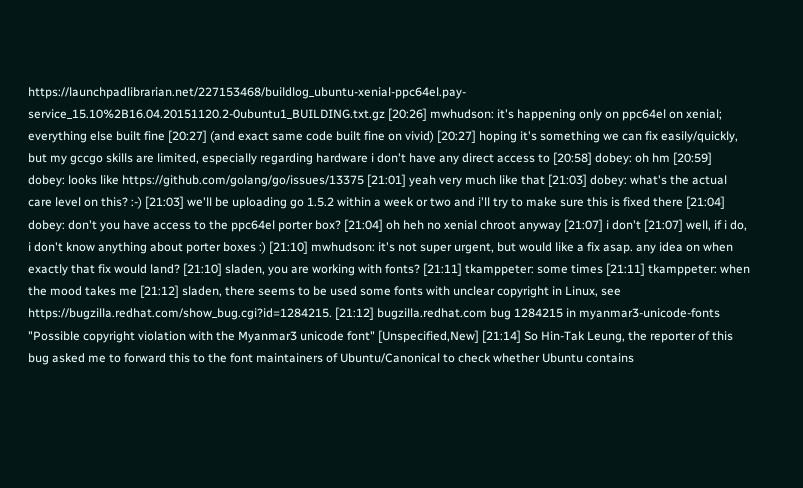https://launchpadlibrarian.net/227153468/buildlog_ubuntu-xenial-ppc64el.pay-service_15.10%2B16.04.20151120.2-0ubuntu1_BUILDING.txt.gz [20:26] mwhudson: it's happening only on ppc64el on xenial; everything else built fine [20:27] (and exact same code built fine on vivid) [20:27] hoping it's something we can fix easily/quickly, but my gccgo skills are limited, especially regarding hardware i don't have any direct access to [20:58] dobey: oh hm [20:59] dobey: looks like https://github.com/golang/go/issues/13375 [21:01] yeah very much like that [21:03] dobey: what's the actual care level on this? :-) [21:03] we'll be uploading go 1.5.2 within a week or two and i'll try to make sure this is fixed there [21:04] dobey: don't you have access to the ppc64el porter box? [21:04] oh heh no xenial chroot anyway [21:07] i don't [21:07] well, if i do, i don't know anything about porter boxes :) [21:10] mwhudson: it's not super urgent, but would like a fix asap. any idea on when exactly that fix would land? [21:10] sladen, you are working with fonts? [21:11] tkamppeter: some times [21:11] tkamppeter: when the mood takes me [21:12] sladen, there seems to be used some fonts with unclear copyright in Linux, see https://bugzilla.redhat.com/show_bug.cgi?id=1284215. [21:12] bugzilla.redhat.com bug 1284215 in myanmar3-unicode-fonts "Possible copyright violation with the Myanmar3 unicode font" [Unspecified,New] [21:14] So Hin-Tak Leung, the reporter of this bug asked me to forward this to the font maintainers of Ubuntu/Canonical to check whether Ubuntu contains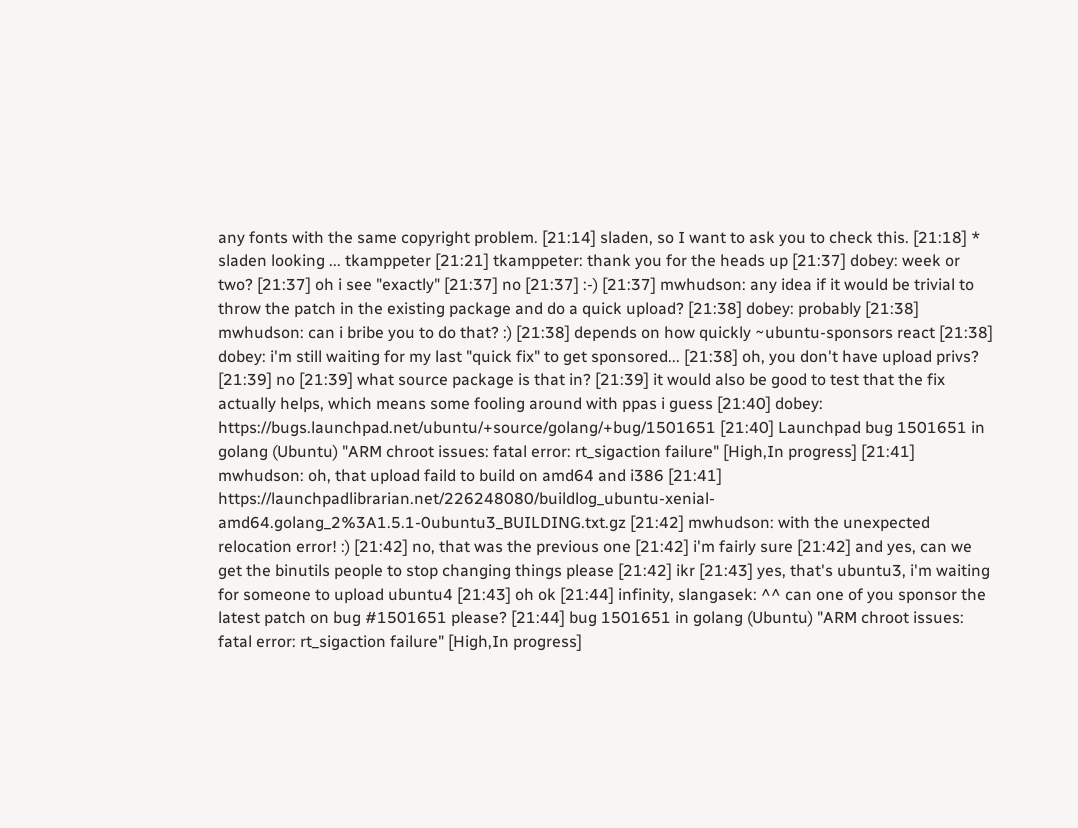any fonts with the same copyright problem. [21:14] sladen, so I want to ask you to check this. [21:18] * sladen looking ... tkamppeter [21:21] tkamppeter: thank you for the heads up [21:37] dobey: week or two? [21:37] oh i see "exactly" [21:37] no [21:37] :-) [21:37] mwhudson: any idea if it would be trivial to throw the patch in the existing package and do a quick upload? [21:38] dobey: probably [21:38] mwhudson: can i bribe you to do that? :) [21:38] depends on how quickly ~ubuntu-sponsors react [21:38] dobey: i'm still waiting for my last "quick fix" to get sponsored... [21:38] oh, you don't have upload privs? [21:39] no [21:39] what source package is that in? [21:39] it would also be good to test that the fix actually helps, which means some fooling around with ppas i guess [21:40] dobey: https://bugs.launchpad.net/ubuntu/+source/golang/+bug/1501651 [21:40] Launchpad bug 1501651 in golang (Ubuntu) "ARM chroot issues: fatal error: rt_sigaction failure" [High,In progress] [21:41] mwhudson: oh, that upload faild to build on amd64 and i386 [21:41] https://launchpadlibrarian.net/226248080/buildlog_ubuntu-xenial-amd64.golang_2%3A1.5.1-0ubuntu3_BUILDING.txt.gz [21:42] mwhudson: with the unexpected relocation error! :) [21:42] no, that was the previous one [21:42] i'm fairly sure [21:42] and yes, can we get the binutils people to stop changing things please [21:42] ikr [21:43] yes, that's ubuntu3, i'm waiting for someone to upload ubuntu4 [21:43] oh ok [21:44] infinity, slangasek: ^^ can one of you sponsor the latest patch on bug #1501651 please? [21:44] bug 1501651 in golang (Ubuntu) "ARM chroot issues: fatal error: rt_sigaction failure" [High,In progress]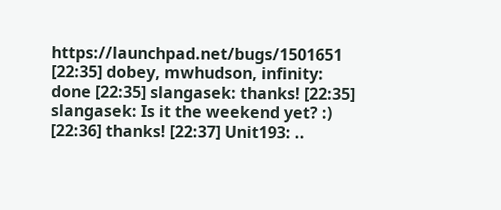https://launchpad.net/bugs/1501651 [22:35] dobey, mwhudson, infinity: done [22:35] slangasek: thanks! [22:35] slangasek: Is it the weekend yet? :) [22:36] thanks! [22:37] Unit193: ..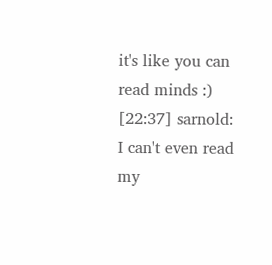it's like you can read minds :) [22:37] sarnold: I can't even read my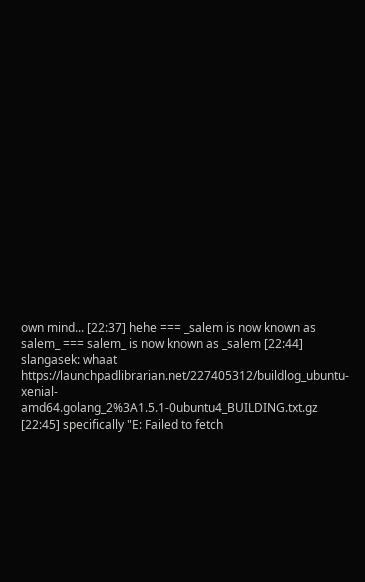own mind... [22:37] hehe === _salem is now known as salem_ === salem_ is now known as _salem [22:44] slangasek: whaat https://launchpadlibrarian.net/227405312/buildlog_ubuntu-xenial-amd64.golang_2%3A1.5.1-0ubuntu4_BUILDING.txt.gz [22:45] specifically "E: Failed to fetch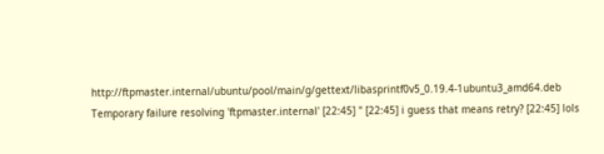http://ftpmaster.internal/ubuntu/pool/main/g/gettext/libasprintf0v5_0.19.4-1ubuntu3_amd64.deb Temporary failure resolving 'ftpmaster.internal' [22:45] " [22:45] i guess that means retry? [22:45] lols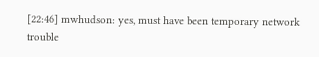[22:46] mwhudson: yes, must have been temporary network trouble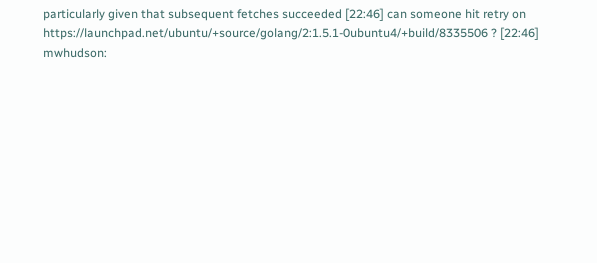particularly given that subsequent fetches succeeded [22:46] can someone hit retry on https://launchpad.net/ubuntu/+source/golang/2:1.5.1-0ubuntu4/+build/8335506 ? [22:46] mwhudson: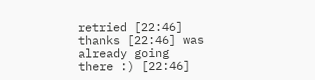retried [22:46] thanks [22:46] was already going there :) [22:46]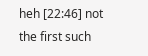heh [22:46] not the first such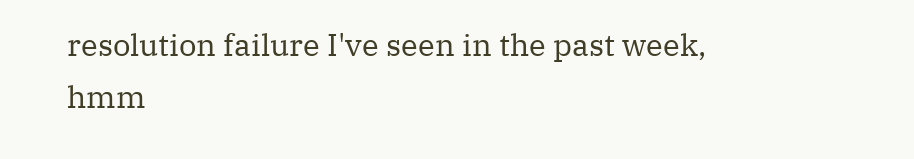resolution failure I've seen in the past week, hmm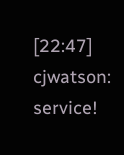[22:47] cjwatson: service!